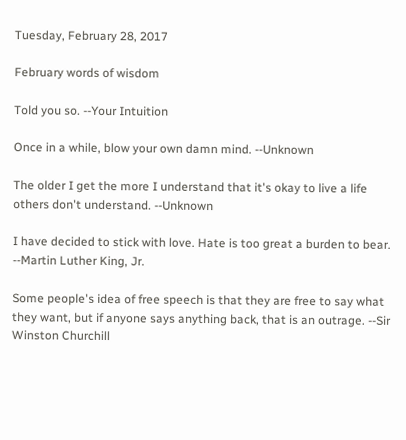Tuesday, February 28, 2017

February words of wisdom

Told you so. --Your Intuition

Once in a while, blow your own damn mind. --Unknown

The older I get the more I understand that it's okay to live a life others don't understand. --Unknown

I have decided to stick with love. Hate is too great a burden to bear. --Martin Luther King, Jr.

Some people's idea of free speech is that they are free to say what they want, but if anyone says anything back, that is an outrage. --Sir Winston Churchill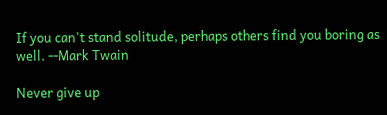If you can't stand solitude, perhaps others find you boring as well. --Mark Twain

Never give up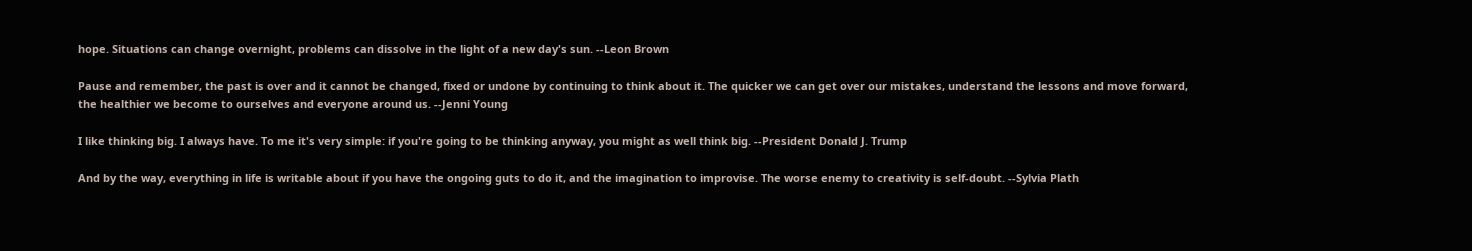hope. Situations can change overnight, problems can dissolve in the light of a new day's sun. --Leon Brown

Pause and remember, the past is over and it cannot be changed, fixed or undone by continuing to think about it. The quicker we can get over our mistakes, understand the lessons and move forward, the healthier we become to ourselves and everyone around us. --Jenni Young

I like thinking big. I always have. To me it's very simple: if you're going to be thinking anyway, you might as well think big. --President Donald J. Trump

And by the way, everything in life is writable about if you have the ongoing guts to do it, and the imagination to improvise. The worse enemy to creativity is self-doubt. --Sylvia Plath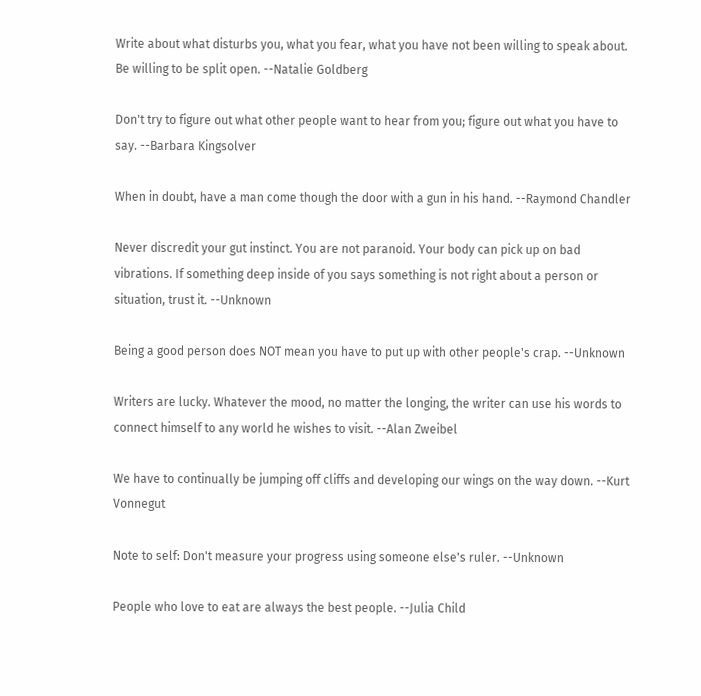Write about what disturbs you, what you fear, what you have not been willing to speak about. Be willing to be split open. --Natalie Goldberg

Don't try to figure out what other people want to hear from you; figure out what you have to say. --Barbara Kingsolver

When in doubt, have a man come though the door with a gun in his hand. --Raymond Chandler

Never discredit your gut instinct. You are not paranoid. Your body can pick up on bad vibrations. If something deep inside of you says something is not right about a person or situation, trust it. --Unknown

Being a good person does NOT mean you have to put up with other people's crap. --Unknown

Writers are lucky. Whatever the mood, no matter the longing, the writer can use his words to connect himself to any world he wishes to visit. --Alan Zweibel

We have to continually be jumping off cliffs and developing our wings on the way down. --Kurt Vonnegut

Note to self: Don't measure your progress using someone else's ruler. --Unknown

People who love to eat are always the best people. --Julia Child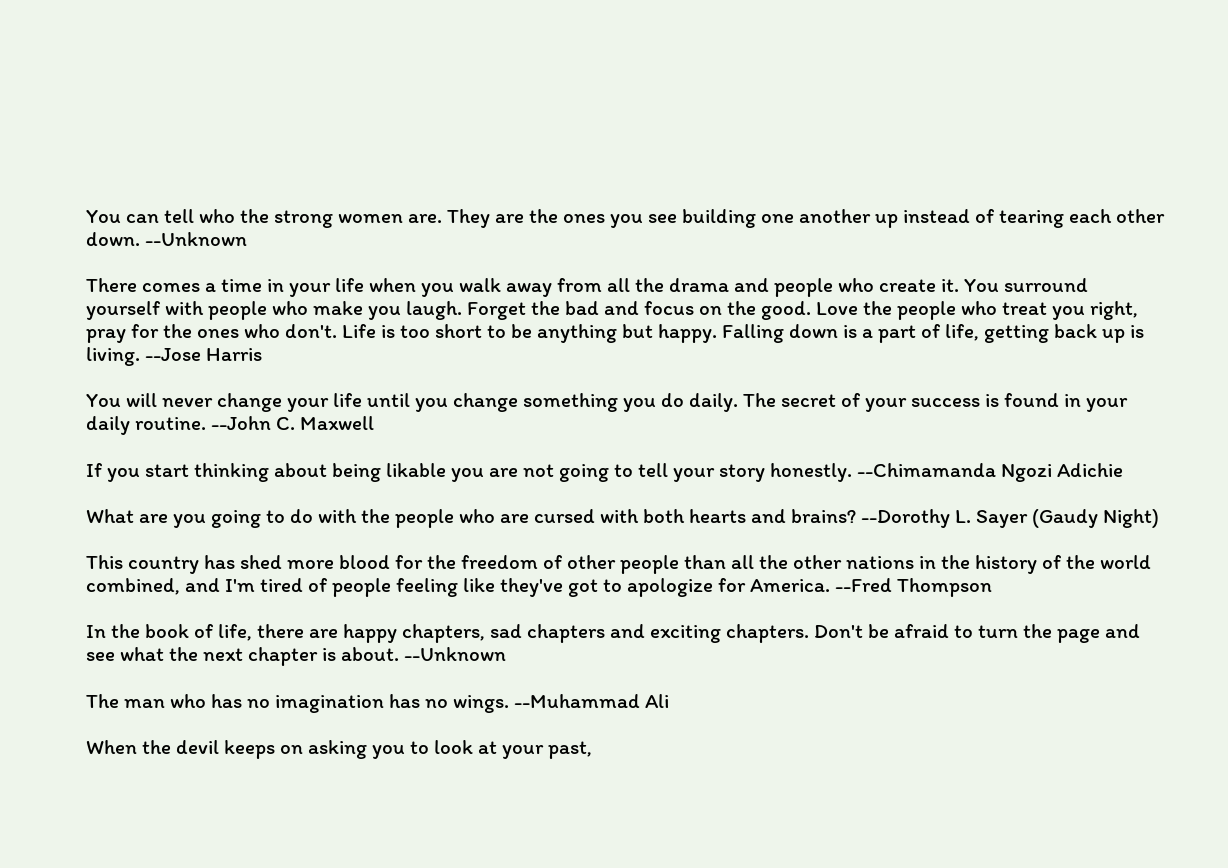You can tell who the strong women are. They are the ones you see building one another up instead of tearing each other down. --Unknown

There comes a time in your life when you walk away from all the drama and people who create it. You surround yourself with people who make you laugh. Forget the bad and focus on the good. Love the people who treat you right, pray for the ones who don't. Life is too short to be anything but happy. Falling down is a part of life, getting back up is living. --Jose Harris

You will never change your life until you change something you do daily. The secret of your success is found in your daily routine. --John C. Maxwell

If you start thinking about being likable you are not going to tell your story honestly. --Chimamanda Ngozi Adichie

What are you going to do with the people who are cursed with both hearts and brains? --Dorothy L. Sayer (Gaudy Night)

This country has shed more blood for the freedom of other people than all the other nations in the history of the world combined, and I'm tired of people feeling like they've got to apologize for America. --Fred Thompson

In the book of life, there are happy chapters, sad chapters and exciting chapters. Don't be afraid to turn the page and see what the next chapter is about. --Unknown

The man who has no imagination has no wings. --Muhammad Ali

When the devil keeps on asking you to look at your past,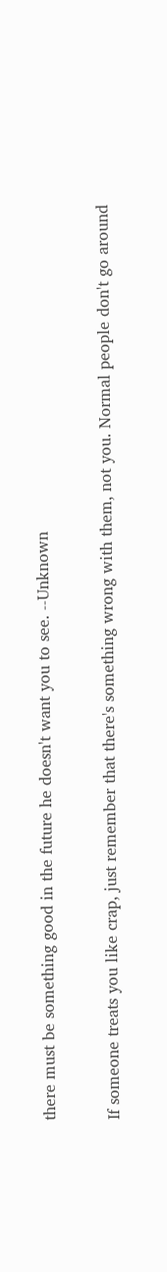there must be something good in the future he doesn't want you to see. --Unknown

If someone treats you like crap, just remember that there's something wrong with them, not you. Normal people don't go around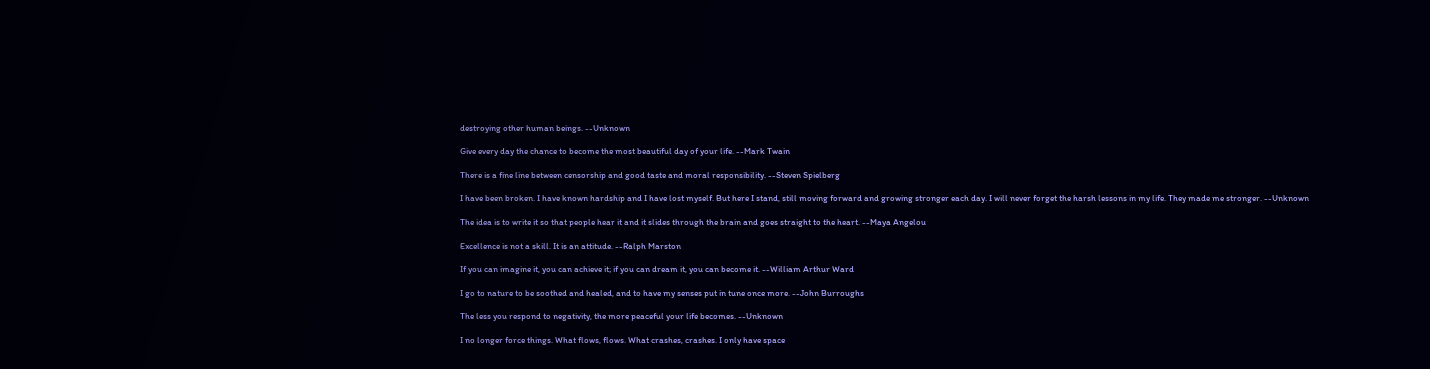destroying other human beings. --Unknown

Give every day the chance to become the most beautiful day of your life. --Mark Twain

There is a fine line between censorship and good taste and moral responsibility. --Steven Spielberg

I have been broken. I have known hardship and I have lost myself. But here I stand, still moving forward and growing stronger each day. I will never forget the harsh lessons in my life. They made me stronger. --Unknown

The idea is to write it so that people hear it and it slides through the brain and goes straight to the heart. --Maya Angelou

Excellence is not a skill. It is an attitude. --Ralph Marston

If you can imagine it, you can achieve it; if you can dream it, you can become it. --William Arthur Ward

I go to nature to be soothed and healed, and to have my senses put in tune once more. --John Burroughs

The less you respond to negativity, the more peaceful your life becomes. --Unknown

I no longer force things. What flows, flows. What crashes, crashes. I only have space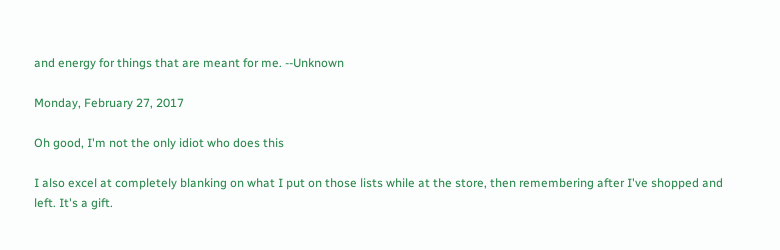and energy for things that are meant for me. --Unknown

Monday, February 27, 2017

Oh good, I'm not the only idiot who does this

I also excel at completely blanking on what I put on those lists while at the store, then remembering after I've shopped and left. It's a gift.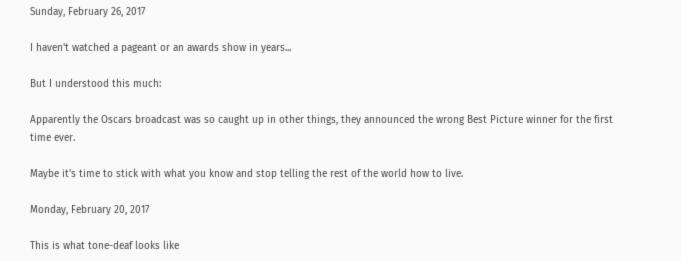Sunday, February 26, 2017

I haven't watched a pageant or an awards show in years...

But I understood this much:

Apparently the Oscars broadcast was so caught up in other things, they announced the wrong Best Picture winner for the first time ever.

Maybe it's time to stick with what you know and stop telling the rest of the world how to live.

Monday, February 20, 2017

This is what tone-deaf looks like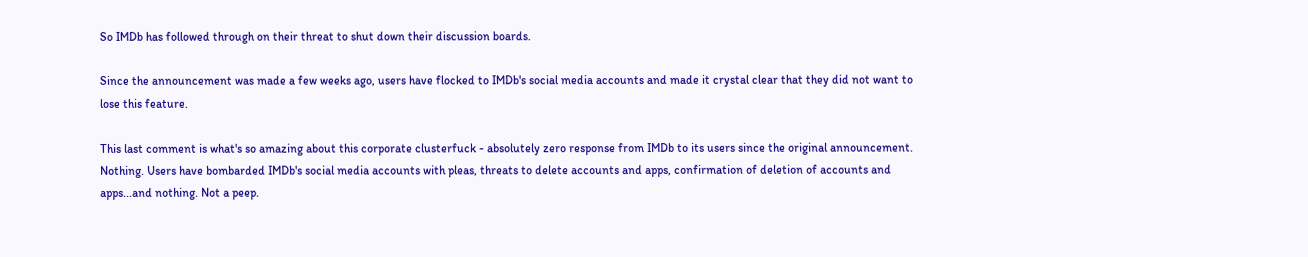So IMDb has followed through on their threat to shut down their discussion boards.

Since the announcement was made a few weeks ago, users have flocked to IMDb's social media accounts and made it crystal clear that they did not want to lose this feature.

This last comment is what's so amazing about this corporate clusterfuck - absolutely zero response from IMDb to its users since the original announcement. Nothing. Users have bombarded IMDb's social media accounts with pleas, threats to delete accounts and apps, confirmation of deletion of accounts and apps...and nothing. Not a peep.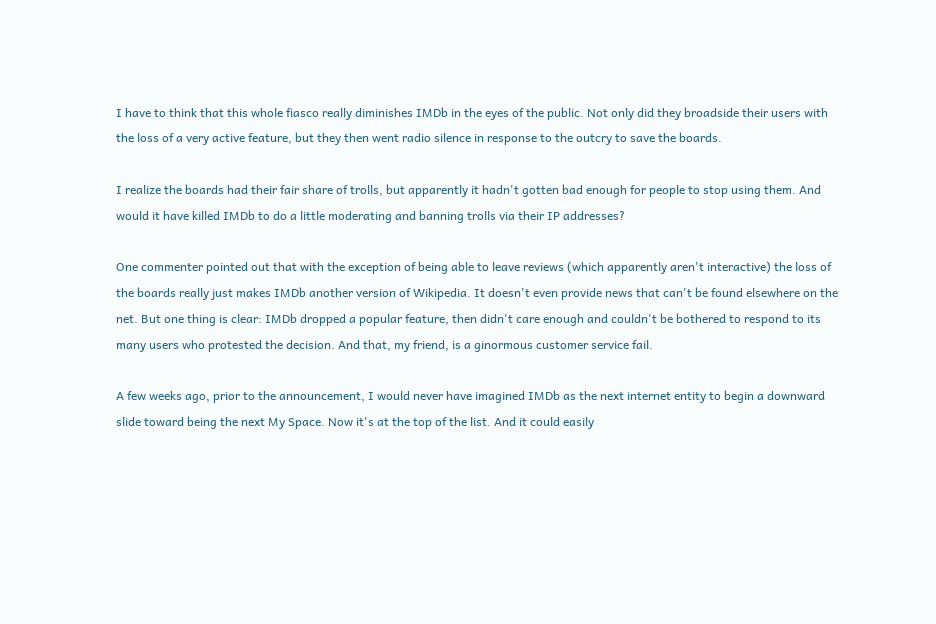I have to think that this whole fiasco really diminishes IMDb in the eyes of the public. Not only did they broadside their users with the loss of a very active feature, but they then went radio silence in response to the outcry to save the boards.

I realize the boards had their fair share of trolls, but apparently it hadn't gotten bad enough for people to stop using them. And would it have killed IMDb to do a little moderating and banning trolls via their IP addresses?

One commenter pointed out that with the exception of being able to leave reviews (which apparently aren't interactive) the loss of the boards really just makes IMDb another version of Wikipedia. It doesn't even provide news that can't be found elsewhere on the net. But one thing is clear: IMDb dropped a popular feature, then didn't care enough and couldn't be bothered to respond to its many users who protested the decision. And that, my friend, is a ginormous customer service fail.

A few weeks ago, prior to the announcement, I would never have imagined IMDb as the next internet entity to begin a downward slide toward being the next My Space. Now it's at the top of the list. And it could easily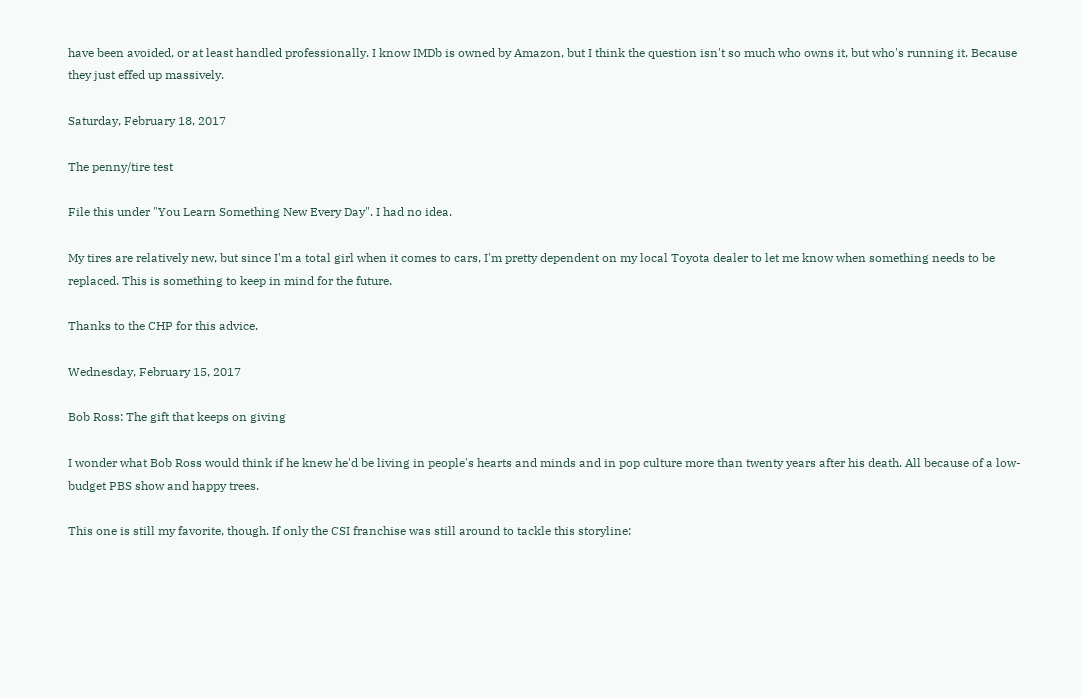have been avoided, or at least handled professionally. I know IMDb is owned by Amazon, but I think the question isn't so much who owns it, but who's running it. Because they just effed up massively.

Saturday, February 18, 2017

The penny/tire test

File this under "You Learn Something New Every Day". I had no idea.

My tires are relatively new, but since I'm a total girl when it comes to cars, I'm pretty dependent on my local Toyota dealer to let me know when something needs to be replaced. This is something to keep in mind for the future.

Thanks to the CHP for this advice.

Wednesday, February 15, 2017

Bob Ross: The gift that keeps on giving

I wonder what Bob Ross would think if he knew he'd be living in people's hearts and minds and in pop culture more than twenty years after his death. All because of a low-budget PBS show and happy trees.

This one is still my favorite, though. If only the CSI franchise was still around to tackle this storyline: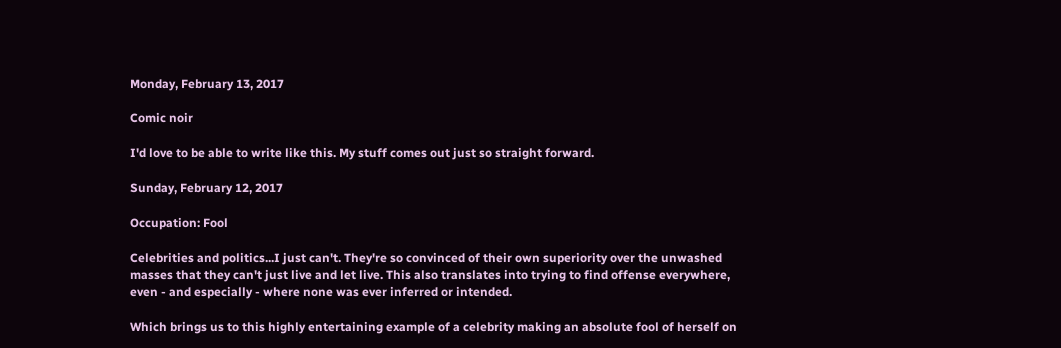Monday, February 13, 2017

Comic noir

I'd love to be able to write like this. My stuff comes out just so straight forward.

Sunday, February 12, 2017

Occupation: Fool

Celebrities and politics...I just can't. They're so convinced of their own superiority over the unwashed masses that they can't just live and let live. This also translates into trying to find offense everywhere, even - and especially - where none was ever inferred or intended.

Which brings us to this highly entertaining example of a celebrity making an absolute fool of herself on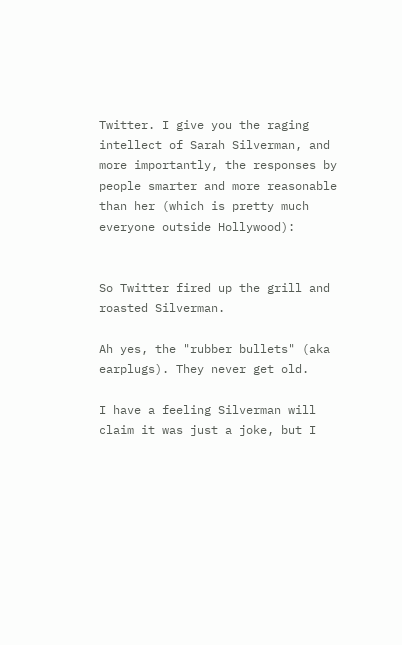Twitter. I give you the raging intellect of Sarah Silverman, and more importantly, the responses by people smarter and more reasonable than her (which is pretty much everyone outside Hollywood):


So Twitter fired up the grill and roasted Silverman.

Ah yes, the "rubber bullets" (aka earplugs). They never get old.

I have a feeling Silverman will claim it was just a joke, but I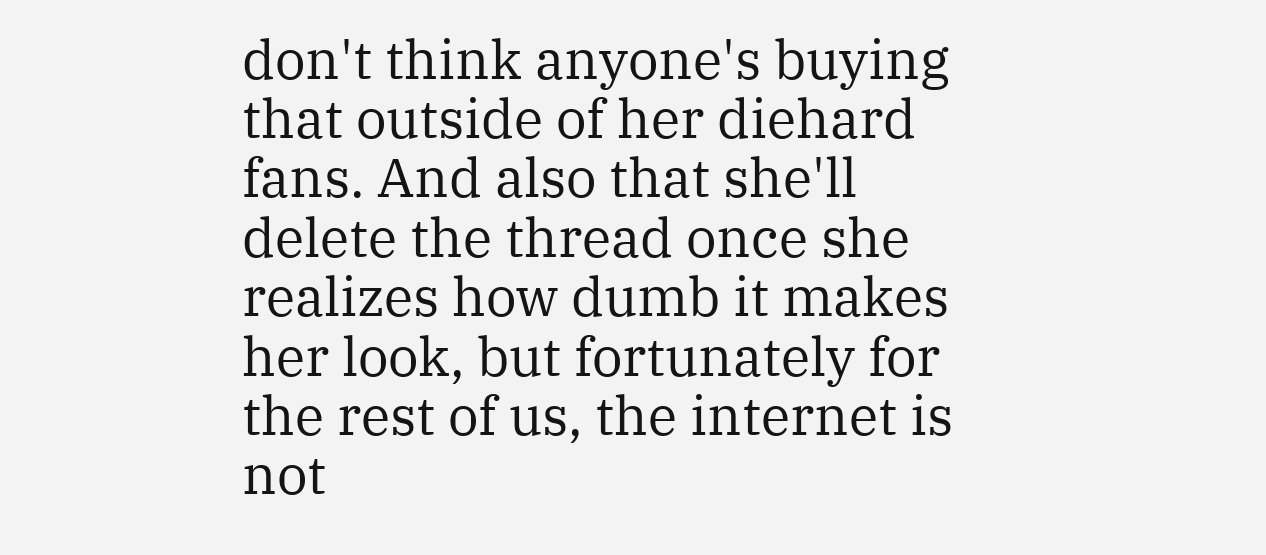don't think anyone's buying that outside of her diehard fans. And also that she'll delete the thread once she realizes how dumb it makes her look, but fortunately for the rest of us, the internet is not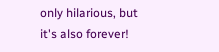only hilarious, but it's also forever!